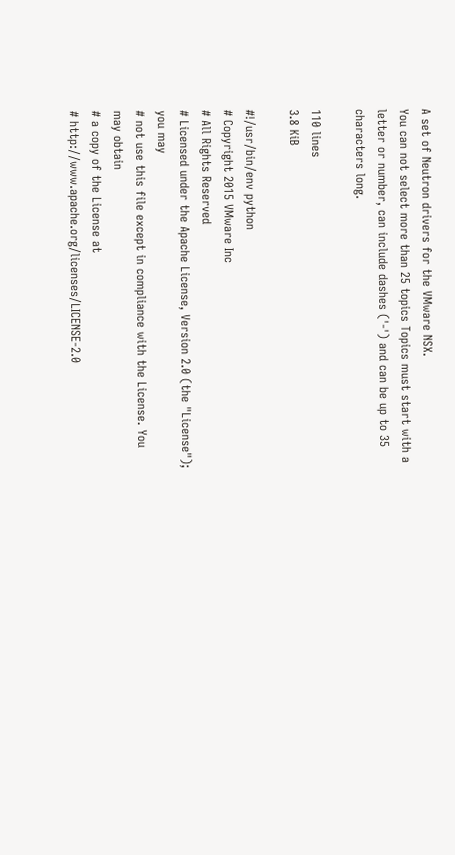A set of Neutron drivers for the VMware NSX.
You can not select more than 25 topics Topics must start with a letter or number, can include dashes ('-') and can be up to 35 characters long.

110 lines
3.8 KiB

#!/usr/bin/env python
# Copyright 2015 VMware Inc
# All Rights Reserved
# Licensed under the Apache License, Version 2.0 (the "License"); you may
# not use this file except in compliance with the License. You may obtain
# a copy of the License at
# http://www.apache.org/licenses/LICENSE-2.0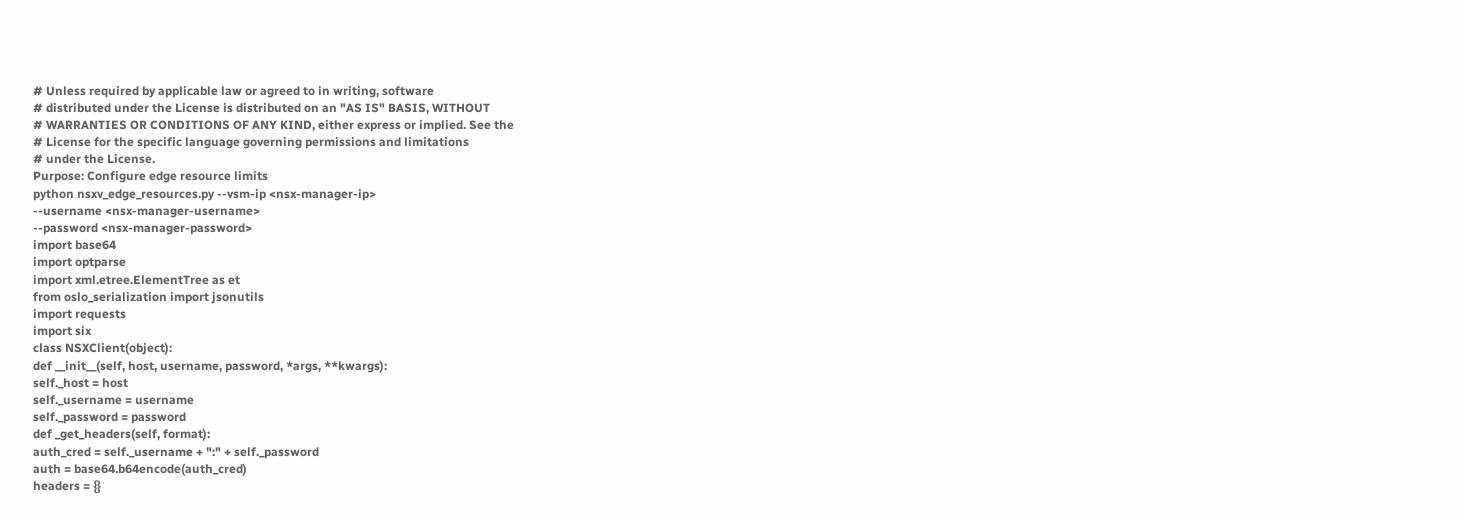# Unless required by applicable law or agreed to in writing, software
# distributed under the License is distributed on an "AS IS" BASIS, WITHOUT
# WARRANTIES OR CONDITIONS OF ANY KIND, either express or implied. See the
# License for the specific language governing permissions and limitations
# under the License.
Purpose: Configure edge resource limits
python nsxv_edge_resources.py --vsm-ip <nsx-manager-ip>
--username <nsx-manager-username>
--password <nsx-manager-password>
import base64
import optparse
import xml.etree.ElementTree as et
from oslo_serialization import jsonutils
import requests
import six
class NSXClient(object):
def __init__(self, host, username, password, *args, **kwargs):
self._host = host
self._username = username
self._password = password
def _get_headers(self, format):
auth_cred = self._username + ":" + self._password
auth = base64.b64encode(auth_cred)
headers = {}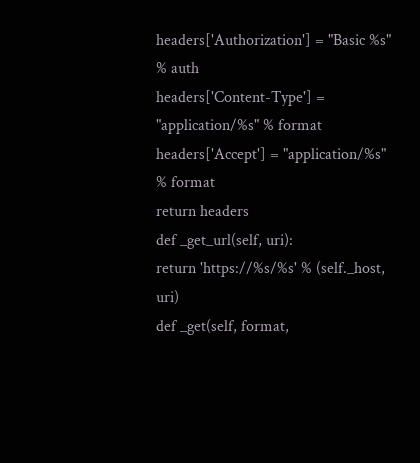headers['Authorization'] = "Basic %s" % auth
headers['Content-Type'] = "application/%s" % format
headers['Accept'] = "application/%s" % format
return headers
def _get_url(self, uri):
return 'https://%s/%s' % (self._host, uri)
def _get(self, format,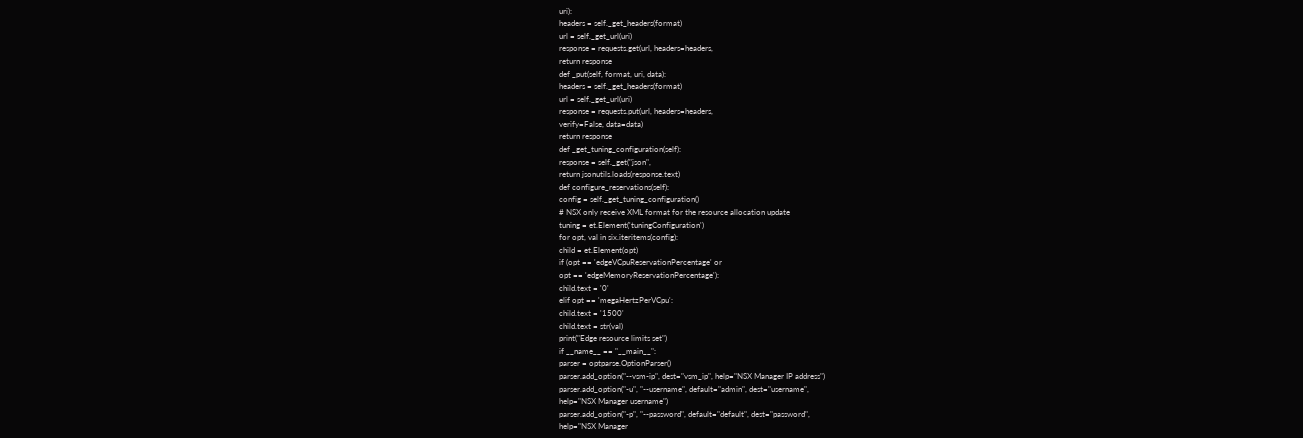uri):
headers = self._get_headers(format)
url = self._get_url(uri)
response = requests.get(url, headers=headers,
return response
def _put(self, format, uri, data):
headers = self._get_headers(format)
url = self._get_url(uri)
response = requests.put(url, headers=headers,
verify=False, data=data)
return response
def _get_tuning_configuration(self):
response = self._get("json",
return jsonutils.loads(response.text)
def configure_reservations(self):
config = self._get_tuning_configuration()
# NSX only receive XML format for the resource allocation update
tuning = et.Element('tuningConfiguration')
for opt, val in six.iteritems(config):
child = et.Element(opt)
if (opt == 'edgeVCpuReservationPercentage' or
opt == 'edgeMemoryReservationPercentage'):
child.text = '0'
elif opt == 'megaHertzPerVCpu':
child.text = '1500'
child.text = str(val)
print("Edge resource limits set")
if __name__ == "__main__":
parser = optparse.OptionParser()
parser.add_option("--vsm-ip", dest="vsm_ip", help="NSX Manager IP address")
parser.add_option("-u", "--username", default="admin", dest="username",
help="NSX Manager username")
parser.add_option("-p", "--password", default="default", dest="password",
help="NSX Manager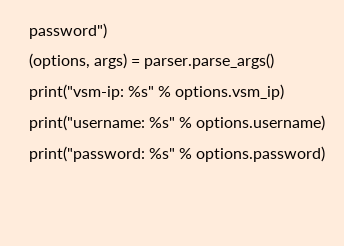password")
(options, args) = parser.parse_args()
print("vsm-ip: %s" % options.vsm_ip)
print("username: %s" % options.username)
print("password: %s" % options.password)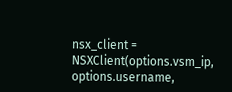nsx_client = NSXClient(options.vsm_ip, options.username,